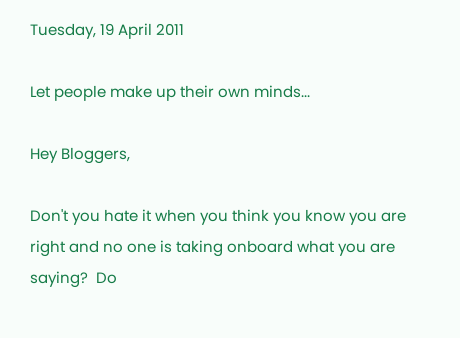Tuesday, 19 April 2011

Let people make up their own minds...

Hey Bloggers,

Don't you hate it when you think you know you are right and no one is taking onboard what you are saying?  Do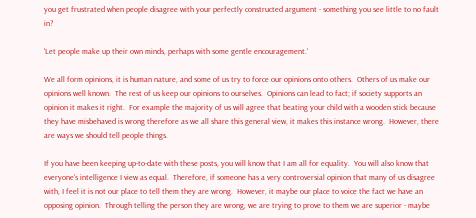you get frustrated when people disagree with your perfectly constructed argument - something you see little to no fault in?

'Let people make up their own minds, perhaps with some gentle encouragement.'

We all form opinions, it is human nature, and some of us try to force our opinions onto others.  Others of us make our opinions well known.  The rest of us keep our opinions to ourselves.  Opinions can lead to fact; if society supports an opinion it makes it right.  For example the majority of us will agree that beating your child with a wooden stick because they have misbehaved is wrong therefore as we all share this general view, it makes this instance wrong.  However, there are ways we should tell people things.

If you have been keeping up-to-date with these posts, you will know that I am all for equality.  You will also know that everyone's intelligence I view as equal.  Therefore, if someone has a very controversial opinion that many of us disagree with, I feel it is not our place to tell them they are wrong.  However, it maybe our place to voice the fact we have an opposing opinion.  Through telling the person they are wrong, we are trying to prove to them we are superior - maybe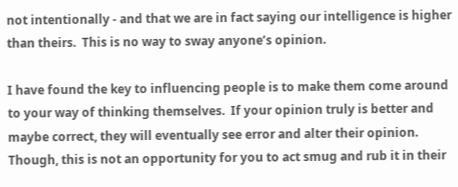not intentionally - and that we are in fact saying our intelligence is higher than theirs.  This is no way to sway anyone’s opinion.

I have found the key to influencing people is to make them come around to your way of thinking themselves.  If your opinion truly is better and maybe correct, they will eventually see error and alter their opinion.  Though, this is not an opportunity for you to act smug and rub it in their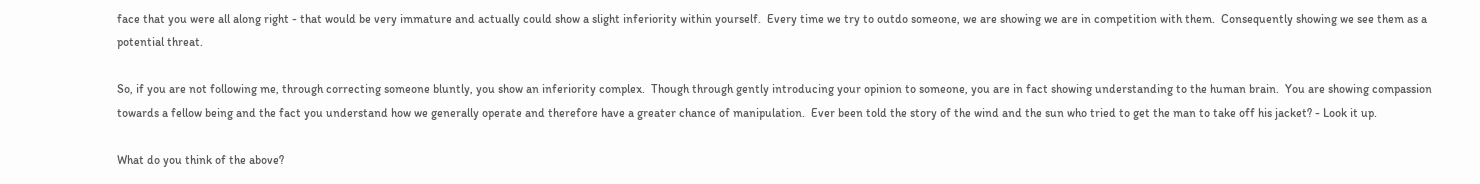face that you were all along right - that would be very immature and actually could show a slight inferiority within yourself.  Every time we try to outdo someone, we are showing we are in competition with them.  Consequently showing we see them as a potential threat.

So, if you are not following me, through correcting someone bluntly, you show an inferiority complex.  Though through gently introducing your opinion to someone, you are in fact showing understanding to the human brain.  You are showing compassion towards a fellow being and the fact you understand how we generally operate and therefore have a greater chance of manipulation.  Ever been told the story of the wind and the sun who tried to get the man to take off his jacket? - Look it up.

What do you think of the above?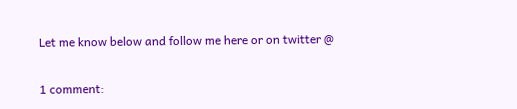Let me know below and follow me here or on twitter @

1 comment: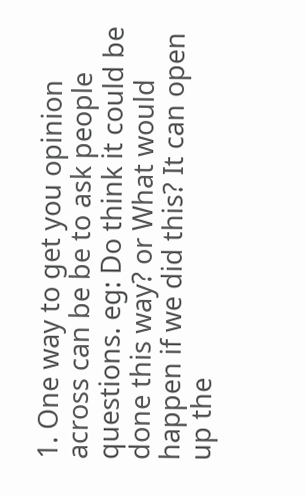1. One way to get you opinion across can be be to ask people questions. eg: Do think it could be done this way? or What would happen if we did this? It can open up the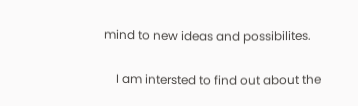mind to new ideas and possibilites.

    I am intersted to find out about the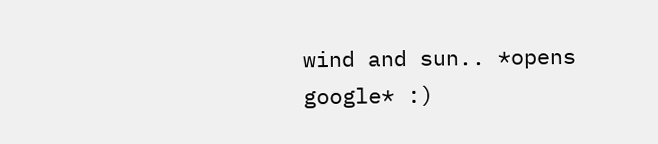wind and sun.. *opens google* :)